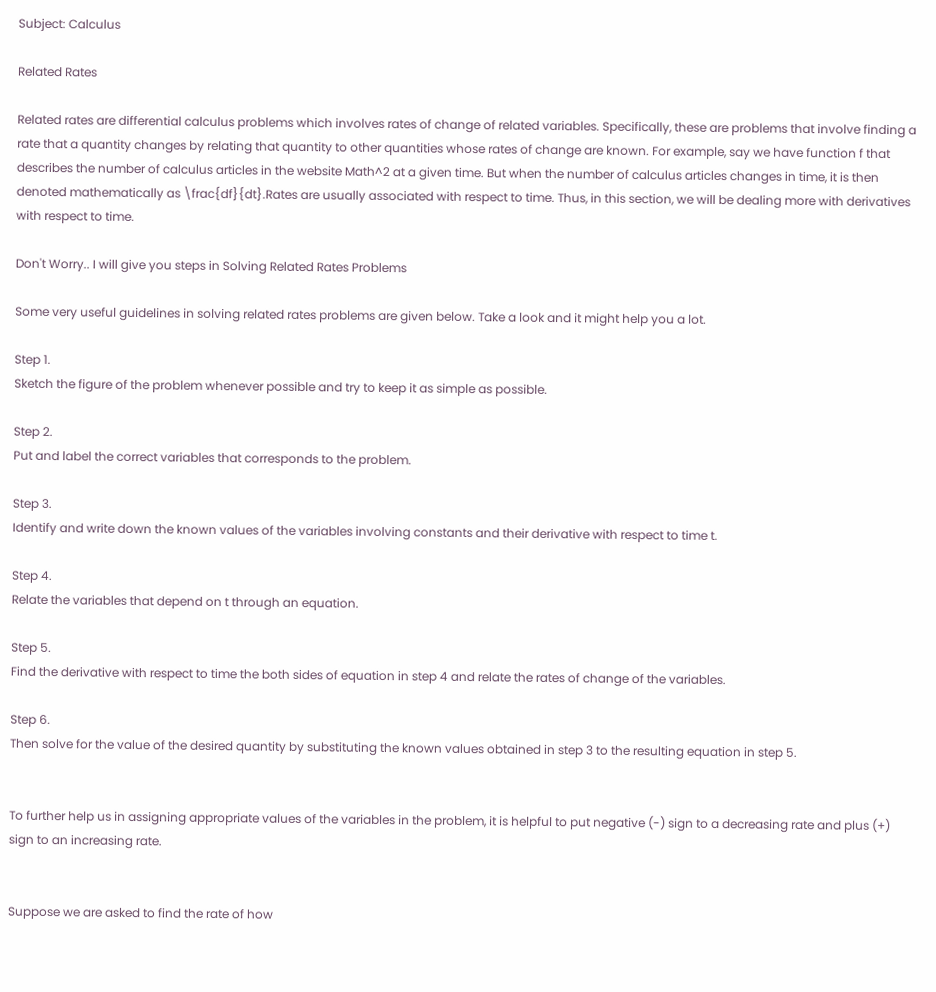Subject: Calculus

Related Rates

Related rates are differential calculus problems which involves rates of change of related variables. Specifically, these are problems that involve finding a rate that a quantity changes by relating that quantity to other quantities whose rates of change are known. For example, say we have function f that describes the number of calculus articles in the website Math^2 at a given time. But when the number of calculus articles changes in time, it is then denoted mathematically as \frac{df}{dt}.Rates are usually associated with respect to time. Thus, in this section, we will be dealing more with derivatives with respect to time.

Don't Worry.. I will give you steps in Solving Related Rates Problems

Some very useful guidelines in solving related rates problems are given below. Take a look and it might help you a lot.

Step 1.
Sketch the figure of the problem whenever possible and try to keep it as simple as possible.

Step 2.
Put and label the correct variables that corresponds to the problem.

Step 3.
Identify and write down the known values of the variables involving constants and their derivative with respect to time t.

Step 4.
Relate the variables that depend on t through an equation.

Step 5.
Find the derivative with respect to time the both sides of equation in step 4 and relate the rates of change of the variables.

Step 6.
Then solve for the value of the desired quantity by substituting the known values obtained in step 3 to the resulting equation in step 5.


To further help us in assigning appropriate values of the variables in the problem, it is helpful to put negative (-) sign to a decreasing rate and plus (+) sign to an increasing rate.


Suppose we are asked to find the rate of how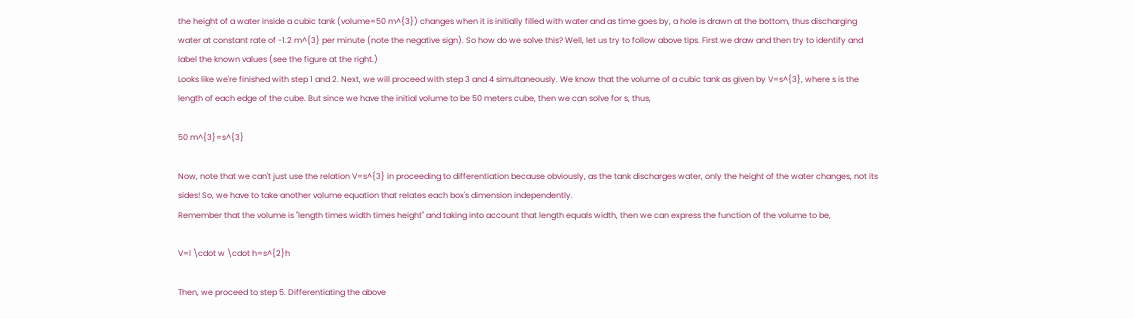the height of a water inside a cubic tank (volume=50 m^{3}) changes when it is initially filled with water and as time goes by, a hole is drawn at the bottom, thus discharging water at constant rate of -1.2 m^{3} per minute (note the negative sign). So how do we solve this? Well, let us try to follow above tips. First we draw and then try to identify and label the known values (see the figure at the right.)
Looks like we're finished with step 1 and 2. Next, we will proceed with step 3 and 4 simultaneously. We know that the volume of a cubic tank as given by V=s^{3}, where s is the length of each edge of the cube. But since we have the initial volume to be 50 meters cube, then we can solve for s, thus,

50 m^{3}=s^{3}

Now, note that we can't just use the relation V=s^{3} in proceeding to differentiation because obviously, as the tank discharges water, only the height of the water changes, not its sides! So, we have to take another volume equation that relates each box's dimension independently.
Remember that the volume is "length times width times height" and taking into account that length equals width, then we can express the function of the volume to be,

V=l \cdot w \cdot h=s^{2}h

Then, we proceed to step 5. Differentiating the above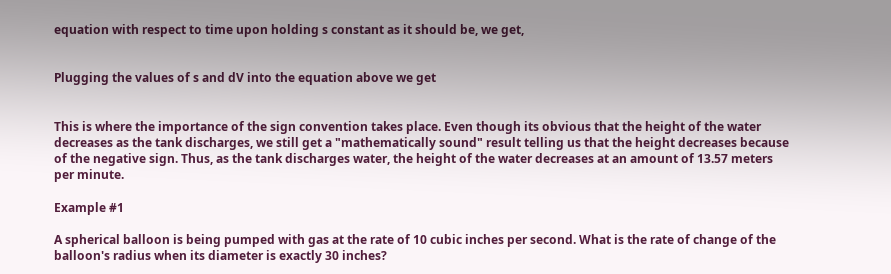equation with respect to time upon holding s constant as it should be, we get,


Plugging the values of s and dV into the equation above we get


This is where the importance of the sign convention takes place. Even though its obvious that the height of the water decreases as the tank discharges, we still get a "mathematically sound" result telling us that the height decreases because of the negative sign. Thus, as the tank discharges water, the height of the water decreases at an amount of 13.57 meters per minute.

Example #1

A spherical balloon is being pumped with gas at the rate of 10 cubic inches per second. What is the rate of change of the balloon's radius when its diameter is exactly 30 inches?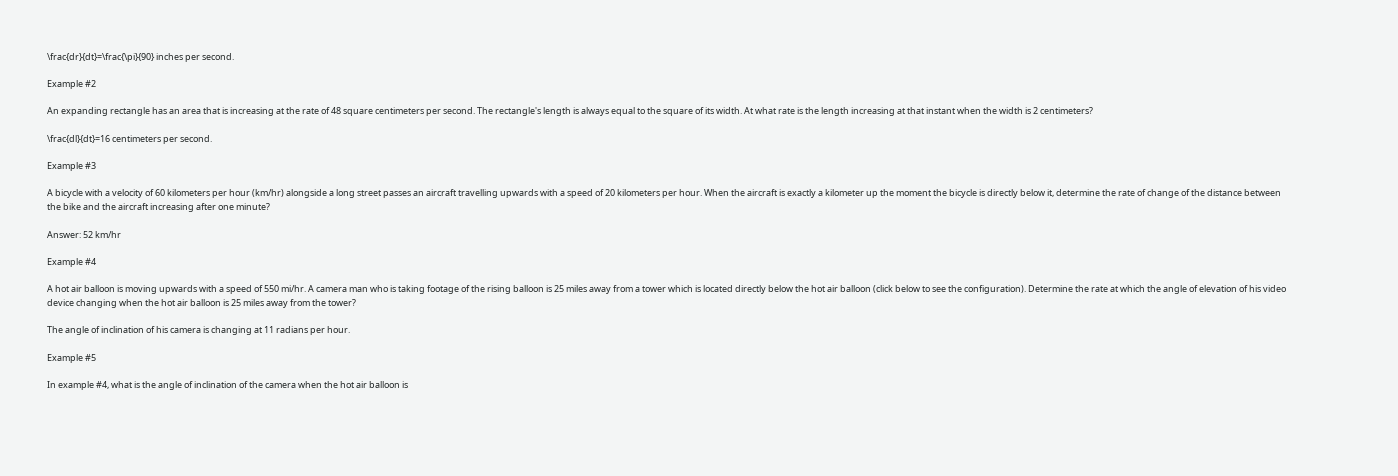\frac{dr}{dt}=\frac{\pi}{90} inches per second.

Example #2

An expanding rectangle has an area that is increasing at the rate of 48 square centimeters per second. The rectangle's length is always equal to the square of its width. At what rate is the length increasing at that instant when the width is 2 centimeters?

\frac{dl}{dt}=16 centimeters per second.

Example #3

A bicycle with a velocity of 60 kilometers per hour (km/hr) alongside a long street passes an aircraft travelling upwards with a speed of 20 kilometers per hour. When the aircraft is exactly a kilometer up the moment the bicycle is directly below it, determine the rate of change of the distance between the bike and the aircraft increasing after one minute?

Answer: 52 km/hr

Example #4

A hot air balloon is moving upwards with a speed of 550 mi/hr. A camera man who is taking footage of the rising balloon is 25 miles away from a tower which is located directly below the hot air balloon (click below to see the configuration). Determine the rate at which the angle of elevation of his video device changing when the hot air balloon is 25 miles away from the tower?

The angle of inclination of his camera is changing at 11 radians per hour.

Example #5

In example #4, what is the angle of inclination of the camera when the hot air balloon is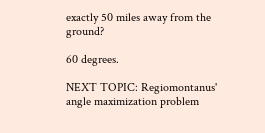exactly 50 miles away from the ground?

60 degrees.

NEXT TOPIC: Regiomontanus' angle maximization problem